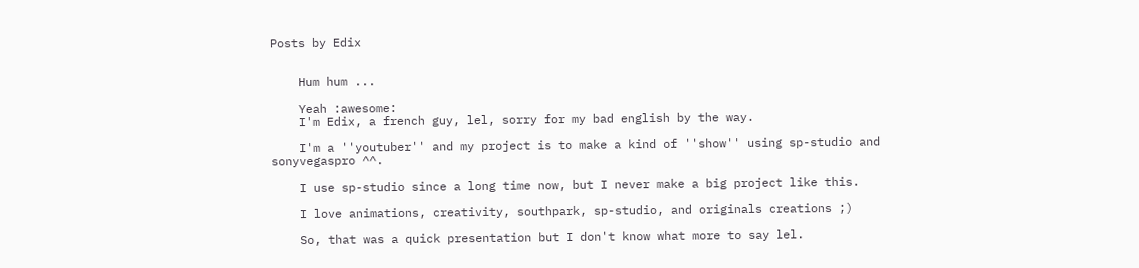Posts by Edix


    Hum hum ...

    Yeah :awesome:
    I'm Edix, a french guy, lel, sorry for my bad english by the way.

    I'm a ''youtuber'' and my project is to make a kind of ''show'' using sp-studio and sonyvegaspro ^^.

    I use sp-studio since a long time now, but I never make a big project like this.

    I love animations, creativity, southpark, sp-studio, and originals creations ;)

    So, that was a quick presentation but I don't know what more to say lel.